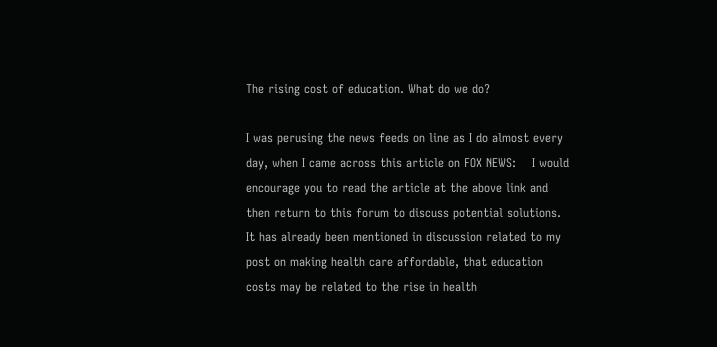The rising cost of education. What do we do?

I was perusing the news feeds on line as I do almost every day, when I came across this article on FOX NEWS:    I would encourage you to read the article at the above link and then return to this forum to discuss potential solutions. It has already been mentioned in discussion related to my post on making health care affordable, that education costs may be related to the rise in health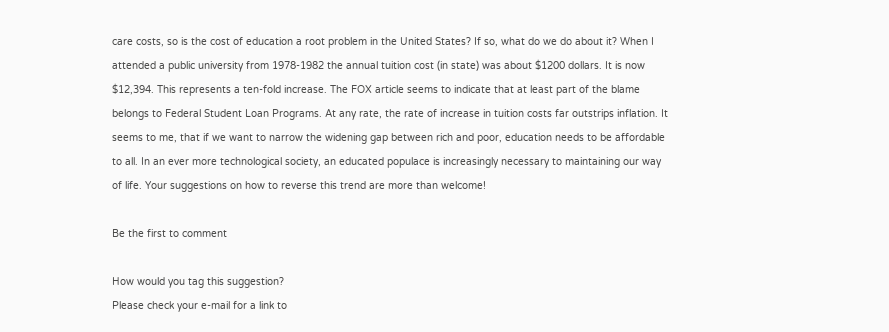care costs, so is the cost of education a root problem in the United States? If so, what do we do about it? When I attended a public university from 1978-1982 the annual tuition cost (in state) was about $1200 dollars. It is now $12,394. This represents a ten-fold increase. The FOX article seems to indicate that at least part of the blame belongs to Federal Student Loan Programs. At any rate, the rate of increase in tuition costs far outstrips inflation. It seems to me, that if we want to narrow the widening gap between rich and poor, education needs to be affordable to all. In an ever more technological society, an educated populace is increasingly necessary to maintaining our way of life. Your suggestions on how to reverse this trend are more than welcome!

Be the first to comment

How would you tag this suggestion?
Please check your e-mail for a link to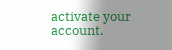activate your account.